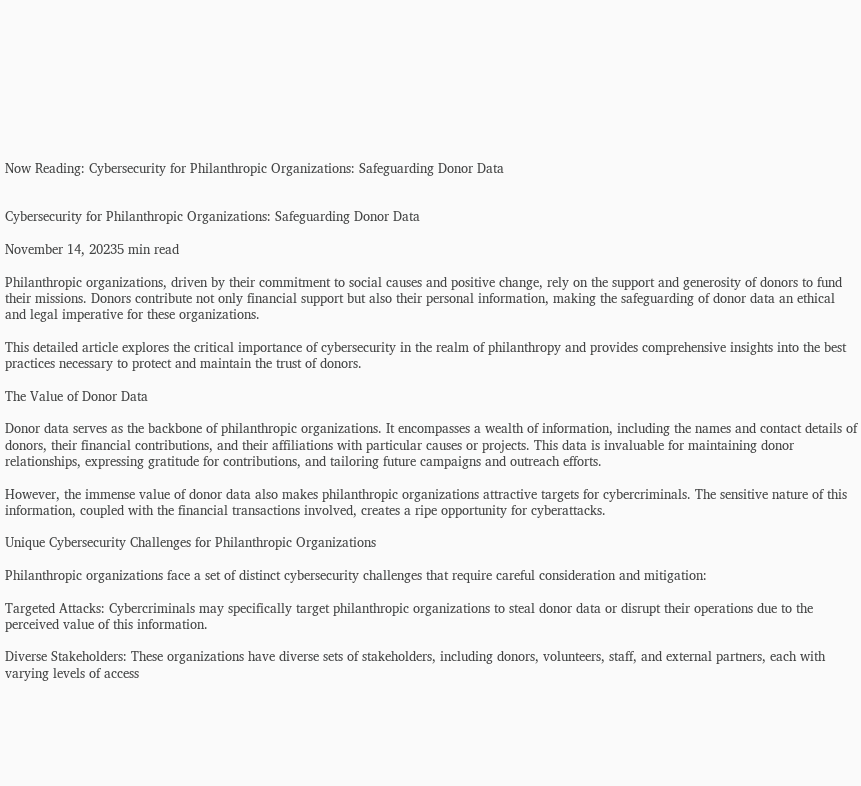Now Reading: Cybersecurity for Philanthropic Organizations: Safeguarding Donor Data


Cybersecurity for Philanthropic Organizations: Safeguarding Donor Data

November 14, 20235 min read

Philanthropic organizations, driven by their commitment to social causes and positive change, rely on the support and generosity of donors to fund their missions. Donors contribute not only financial support but also their personal information, making the safeguarding of donor data an ethical and legal imperative for these organizations.

This detailed article explores the critical importance of cybersecurity in the realm of philanthropy and provides comprehensive insights into the best practices necessary to protect and maintain the trust of donors.

The Value of Donor Data

Donor data serves as the backbone of philanthropic organizations. It encompasses a wealth of information, including the names and contact details of donors, their financial contributions, and their affiliations with particular causes or projects. This data is invaluable for maintaining donor relationships, expressing gratitude for contributions, and tailoring future campaigns and outreach efforts.

However, the immense value of donor data also makes philanthropic organizations attractive targets for cybercriminals. The sensitive nature of this information, coupled with the financial transactions involved, creates a ripe opportunity for cyberattacks.

Unique Cybersecurity Challenges for Philanthropic Organizations

Philanthropic organizations face a set of distinct cybersecurity challenges that require careful consideration and mitigation:

Targeted Attacks: Cybercriminals may specifically target philanthropic organizations to steal donor data or disrupt their operations due to the perceived value of this information.

Diverse Stakeholders: These organizations have diverse sets of stakeholders, including donors, volunteers, staff, and external partners, each with varying levels of access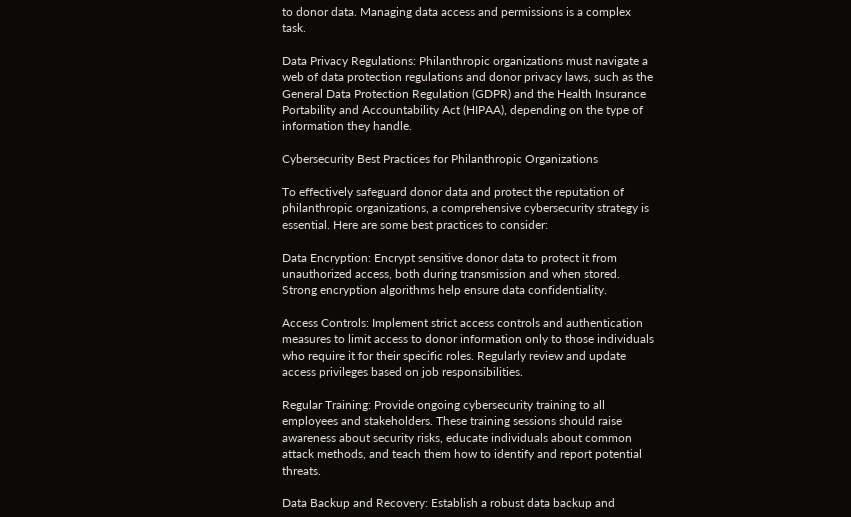to donor data. Managing data access and permissions is a complex task.

Data Privacy Regulations: Philanthropic organizations must navigate a web of data protection regulations and donor privacy laws, such as the General Data Protection Regulation (GDPR) and the Health Insurance Portability and Accountability Act (HIPAA), depending on the type of information they handle.

Cybersecurity Best Practices for Philanthropic Organizations

To effectively safeguard donor data and protect the reputation of philanthropic organizations, a comprehensive cybersecurity strategy is essential. Here are some best practices to consider:

Data Encryption: Encrypt sensitive donor data to protect it from unauthorized access, both during transmission and when stored. Strong encryption algorithms help ensure data confidentiality.

Access Controls: Implement strict access controls and authentication measures to limit access to donor information only to those individuals who require it for their specific roles. Regularly review and update access privileges based on job responsibilities.

Regular Training: Provide ongoing cybersecurity training to all employees and stakeholders. These training sessions should raise awareness about security risks, educate individuals about common attack methods, and teach them how to identify and report potential threats.

Data Backup and Recovery: Establish a robust data backup and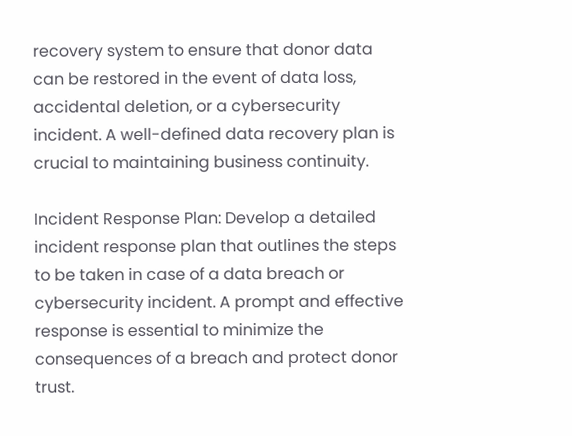recovery system to ensure that donor data can be restored in the event of data loss, accidental deletion, or a cybersecurity incident. A well-defined data recovery plan is crucial to maintaining business continuity.

Incident Response Plan: Develop a detailed incident response plan that outlines the steps to be taken in case of a data breach or cybersecurity incident. A prompt and effective response is essential to minimize the consequences of a breach and protect donor trust.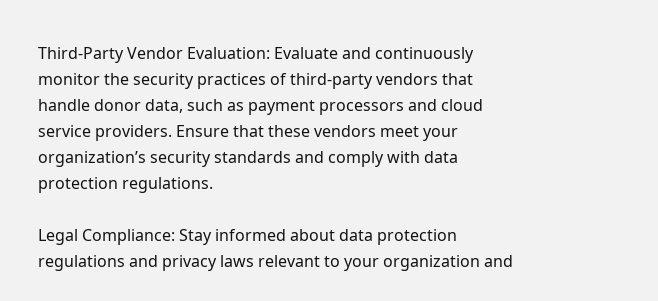Third-Party Vendor Evaluation: Evaluate and continuously monitor the security practices of third-party vendors that handle donor data, such as payment processors and cloud service providers. Ensure that these vendors meet your organization’s security standards and comply with data protection regulations.

Legal Compliance: Stay informed about data protection regulations and privacy laws relevant to your organization and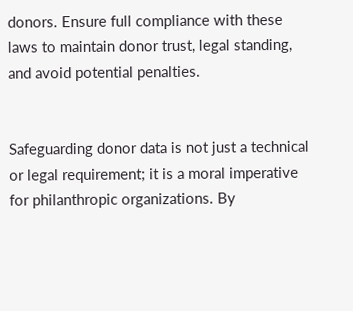donors. Ensure full compliance with these laws to maintain donor trust, legal standing, and avoid potential penalties.


Safeguarding donor data is not just a technical or legal requirement; it is a moral imperative for philanthropic organizations. By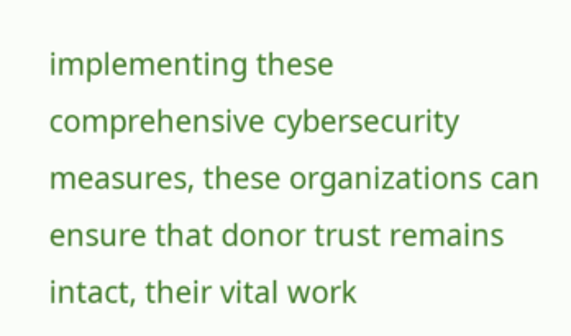implementing these comprehensive cybersecurity measures, these organizations can ensure that donor trust remains intact, their vital work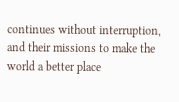continues without interruption, and their missions to make the world a better place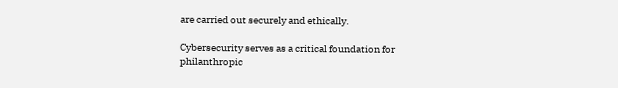are carried out securely and ethically.

Cybersecurity serves as a critical foundation for philanthropic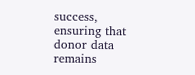success, ensuring that donor data remains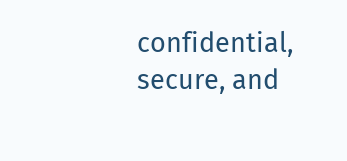confidential, secure, and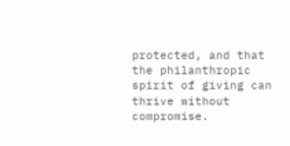protected, and that the philanthropic spirit of giving can thrive without compromise.